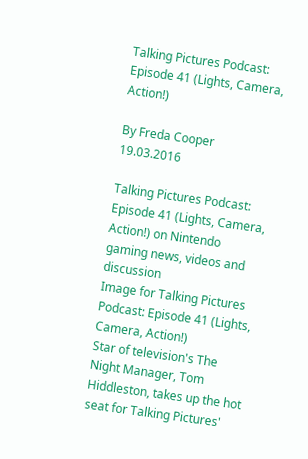Talking Pictures Podcast: Episode 41 (Lights, Camera, Action!)

By Freda Cooper 19.03.2016

Talking Pictures Podcast: Episode 41 (Lights, Camera, Action!) on Nintendo gaming news, videos and discussion
Image for Talking Pictures Podcast: Episode 41 (Lights, Camera, Action!)
Star of television's The Night Manager, Tom Hiddleston, takes up the hot seat for Talking Pictures'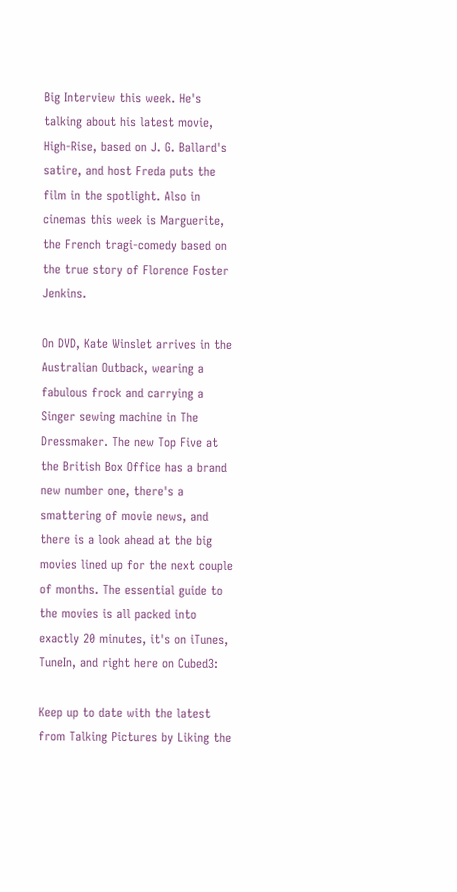Big Interview this week. He's talking about his latest movie, High-Rise, based on J. G. Ballard's satire, and host Freda puts the film in the spotlight. Also in cinemas this week is Marguerite, the French tragi-comedy based on the true story of Florence Foster Jenkins.

On DVD, Kate Winslet arrives in the Australian Outback, wearing a fabulous frock and carrying a Singer sewing machine in The Dressmaker. The new Top Five at the British Box Office has a brand new number one, there's a smattering of movie news, and there is a look ahead at the big movies lined up for the next couple of months. The essential guide to the movies is all packed into exactly 20 minutes, it's on iTunes, TuneIn, and right here on Cubed3:

Keep up to date with the latest from Talking Pictures by Liking the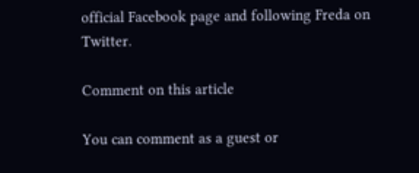official Facebook page and following Freda on Twitter.

Comment on this article

You can comment as a guest or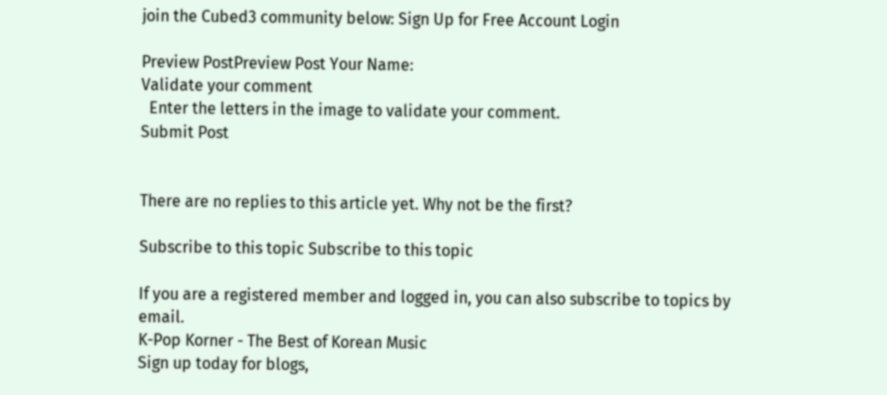join the Cubed3 community below: Sign Up for Free Account Login

Preview PostPreview Post Your Name:
Validate your comment
  Enter the letters in the image to validate your comment.
Submit Post


There are no replies to this article yet. Why not be the first?

Subscribe to this topic Subscribe to this topic

If you are a registered member and logged in, you can also subscribe to topics by email.
K-Pop Korner - The Best of Korean Music
Sign up today for blogs,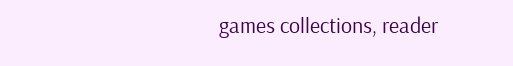games collections, reader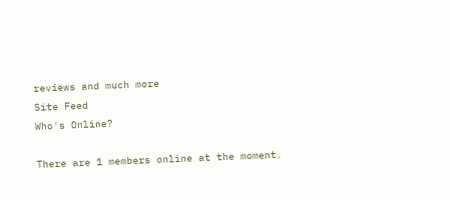reviews and much more
Site Feed
Who's Online?

There are 1 members online at the moment.